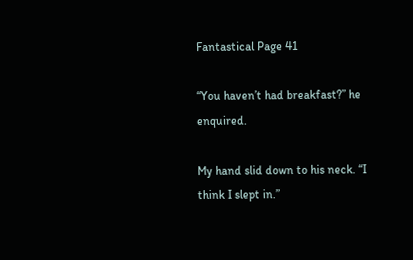Fantastical Page 41

“You haven’t had breakfast?” he enquired.

My hand slid down to his neck. “I think I slept in.”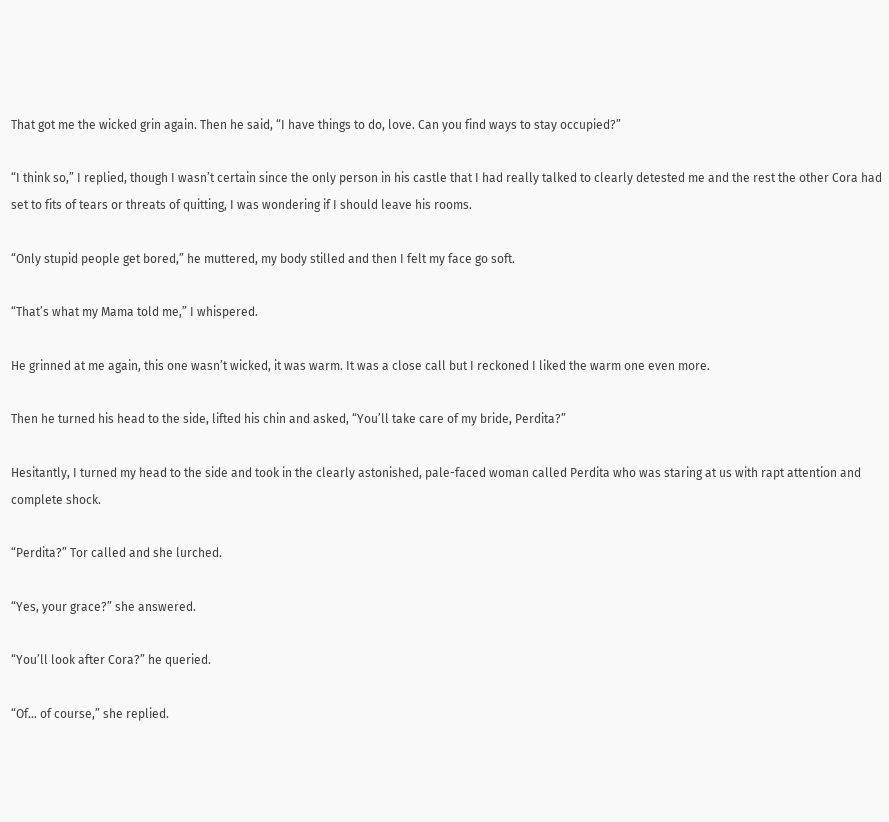That got me the wicked grin again. Then he said, “I have things to do, love. Can you find ways to stay occupied?”

“I think so,” I replied, though I wasn’t certain since the only person in his castle that I had really talked to clearly detested me and the rest the other Cora had set to fits of tears or threats of quitting, I was wondering if I should leave his rooms.

“Only stupid people get bored,” he muttered, my body stilled and then I felt my face go soft.

“That’s what my Mama told me,” I whispered.

He grinned at me again, this one wasn’t wicked, it was warm. It was a close call but I reckoned I liked the warm one even more.

Then he turned his head to the side, lifted his chin and asked, “You’ll take care of my bride, Perdita?”

Hesitantly, I turned my head to the side and took in the clearly astonished, pale-faced woman called Perdita who was staring at us with rapt attention and complete shock.

“Perdita?” Tor called and she lurched.

“Yes, your grace?” she answered.

“You’ll look after Cora?” he queried.

“Of… of course,” she replied.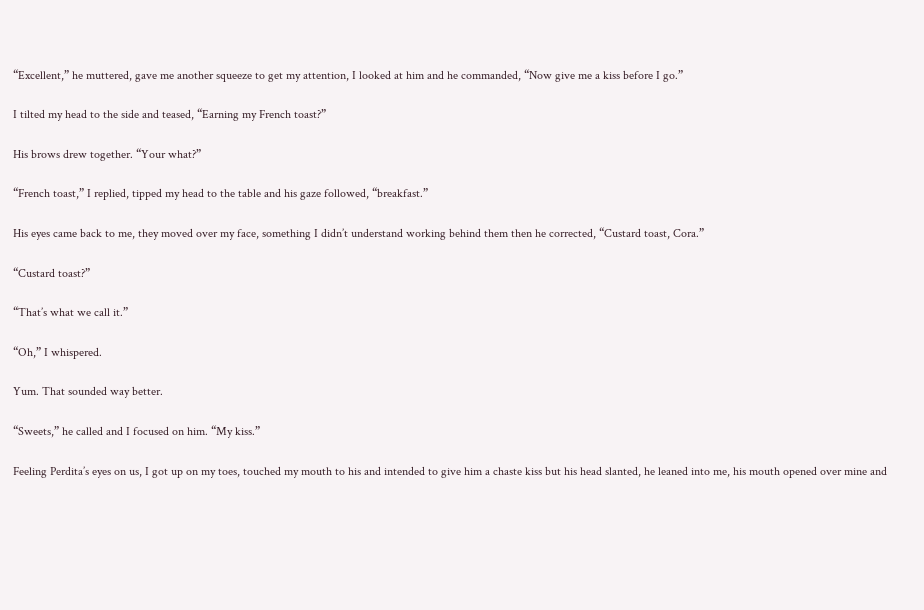“Excellent,” he muttered, gave me another squeeze to get my attention, I looked at him and he commanded, “Now give me a kiss before I go.”

I tilted my head to the side and teased, “Earning my French toast?”

His brows drew together. “Your what?”

“French toast,” I replied, tipped my head to the table and his gaze followed, “breakfast.”

His eyes came back to me, they moved over my face, something I didn’t understand working behind them then he corrected, “Custard toast, Cora.”

“Custard toast?”

“That’s what we call it.”

“Oh,” I whispered.

Yum. That sounded way better.

“Sweets,” he called and I focused on him. “My kiss.”

Feeling Perdita’s eyes on us, I got up on my toes, touched my mouth to his and intended to give him a chaste kiss but his head slanted, he leaned into me, his mouth opened over mine and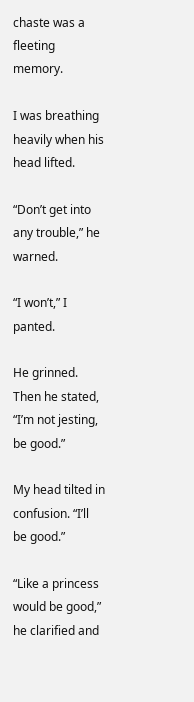chaste was a fleeting memory.

I was breathing heavily when his head lifted.

“Don’t get into any trouble,” he warned.

“I won’t,” I panted.

He grinned. Then he stated, “I’m not jesting, be good.”

My head tilted in confusion. “I’ll be good.”

“Like a princess would be good,” he clarified and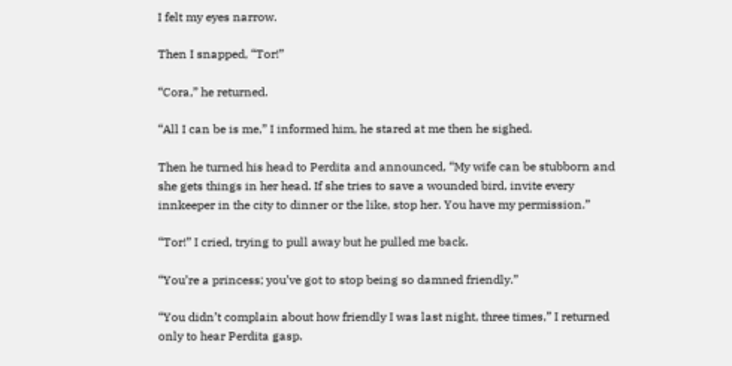I felt my eyes narrow.

Then I snapped, “Tor!”

“Cora,” he returned.

“All I can be is me,” I informed him, he stared at me then he sighed.

Then he turned his head to Perdita and announced, “My wife can be stubborn and she gets things in her head. If she tries to save a wounded bird, invite every innkeeper in the city to dinner or the like, stop her. You have my permission.”

“Tor!” I cried, trying to pull away but he pulled me back.

“You’re a princess; you’ve got to stop being so damned friendly.”

“You didn’t complain about how friendly I was last night, three times,” I returned only to hear Perdita gasp.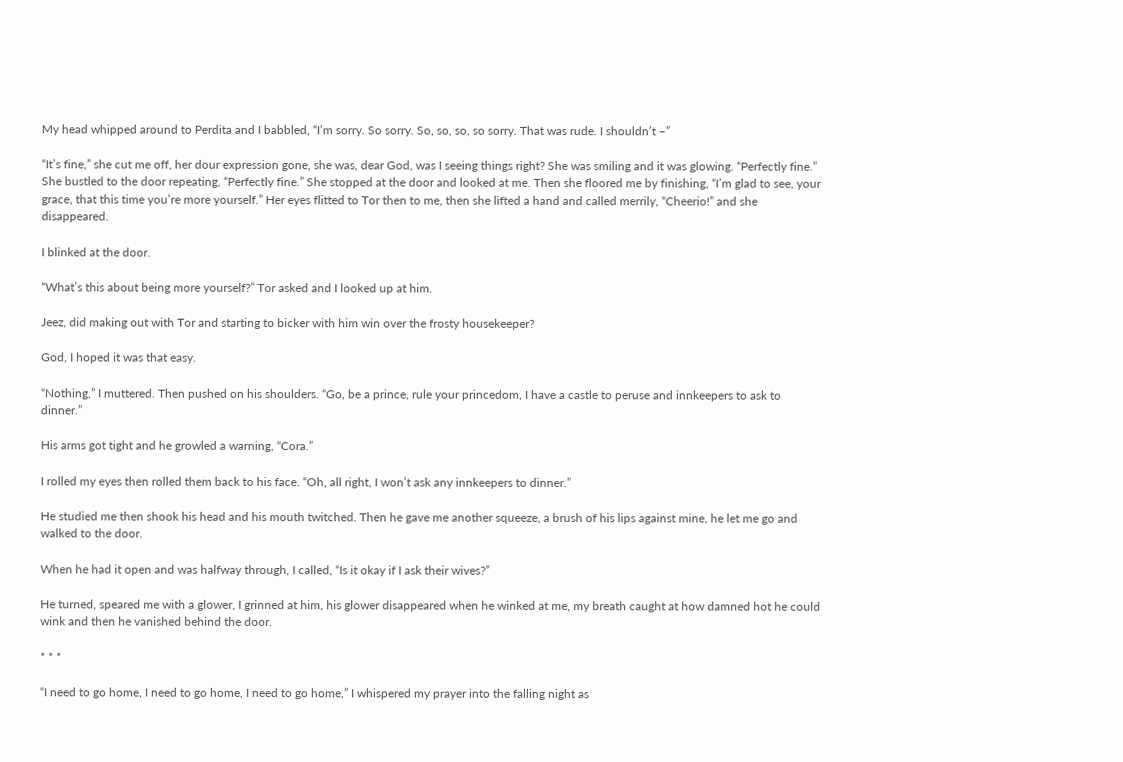My head whipped around to Perdita and I babbled, “I’m sorry. So sorry. So, so, so, so sorry. That was rude. I shouldn’t –”

“It’s fine,” she cut me off, her dour expression gone, she was, dear God, was I seeing things right? She was smiling and it was glowing. “Perfectly fine.” She bustled to the door repeating, “Perfectly fine.” She stopped at the door and looked at me. Then she floored me by finishing, “I’m glad to see, your grace, that this time you’re more yourself.” Her eyes flitted to Tor then to me, then she lifted a hand and called merrily, “Cheerio!” and she disappeared.

I blinked at the door.

“What’s this about being more yourself?” Tor asked and I looked up at him.

Jeez, did making out with Tor and starting to bicker with him win over the frosty housekeeper?

God, I hoped it was that easy.

“Nothing,” I muttered. Then pushed on his shoulders. “Go, be a prince, rule your princedom, I have a castle to peruse and innkeepers to ask to dinner.”

His arms got tight and he growled a warning, “Cora.”

I rolled my eyes then rolled them back to his face. “Oh, all right, I won’t ask any innkeepers to dinner.”

He studied me then shook his head and his mouth twitched. Then he gave me another squeeze, a brush of his lips against mine, he let me go and walked to the door.

When he had it open and was halfway through, I called, “Is it okay if I ask their wives?”

He turned, speared me with a glower, I grinned at him, his glower disappeared when he winked at me, my breath caught at how damned hot he could wink and then he vanished behind the door.

* * *

“I need to go home, I need to go home, I need to go home,” I whispered my prayer into the falling night as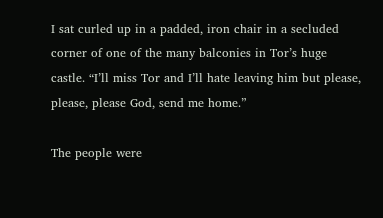I sat curled up in a padded, iron chair in a secluded corner of one of the many balconies in Tor’s huge castle. “I’ll miss Tor and I’ll hate leaving him but please, please, please God, send me home.”

The people were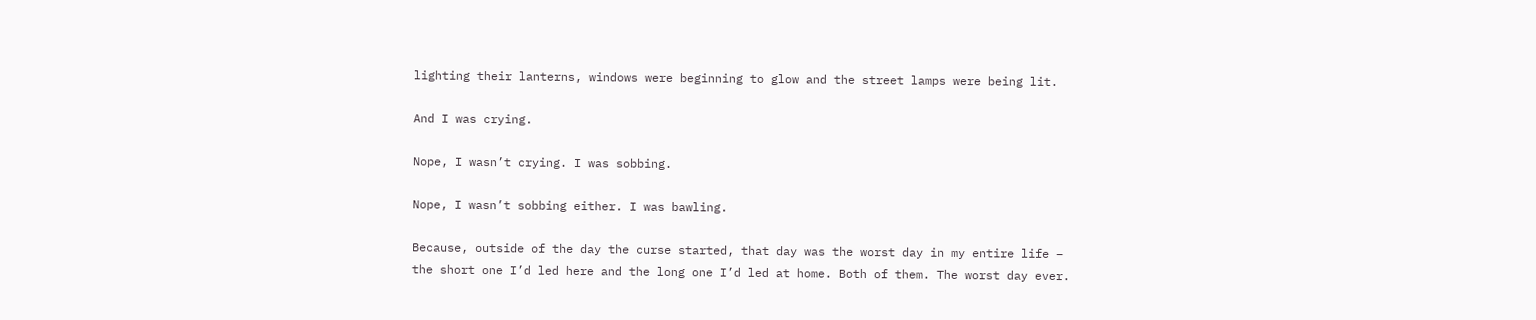lighting their lanterns, windows were beginning to glow and the street lamps were being lit.

And I was crying.

Nope, I wasn’t crying. I was sobbing.

Nope, I wasn’t sobbing either. I was bawling.

Because, outside of the day the curse started, that day was the worst day in my entire life – the short one I’d led here and the long one I’d led at home. Both of them. The worst day ever.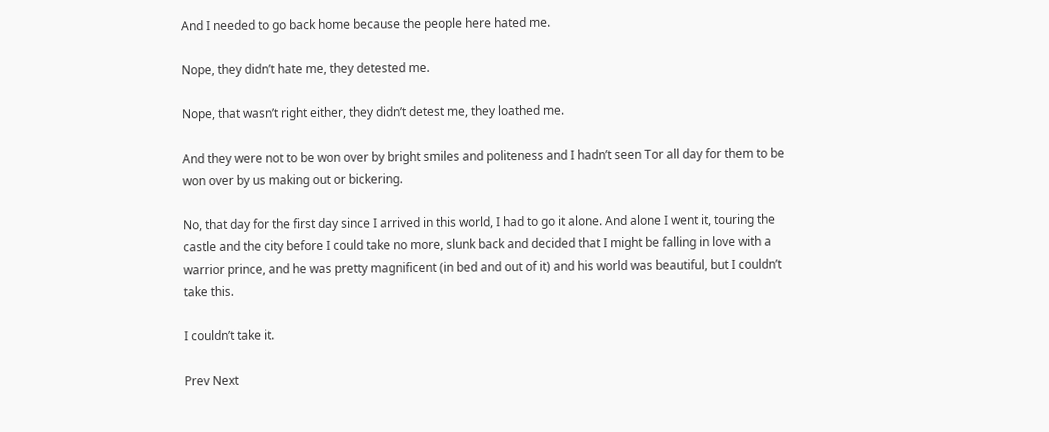And I needed to go back home because the people here hated me.

Nope, they didn’t hate me, they detested me.

Nope, that wasn’t right either, they didn’t detest me, they loathed me.

And they were not to be won over by bright smiles and politeness and I hadn’t seen Tor all day for them to be won over by us making out or bickering.

No, that day for the first day since I arrived in this world, I had to go it alone. And alone I went it, touring the castle and the city before I could take no more, slunk back and decided that I might be falling in love with a warrior prince, and he was pretty magnificent (in bed and out of it) and his world was beautiful, but I couldn’t take this.

I couldn’t take it.

Prev Next